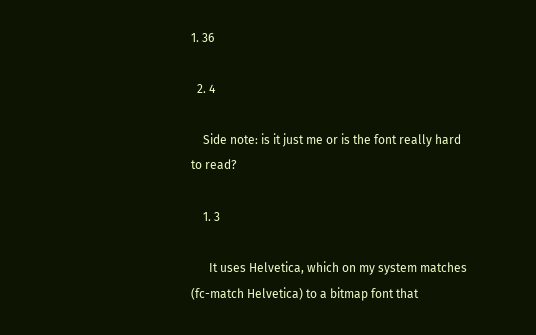1. 36

  2. 4

    Side note: is it just me or is the font really hard to read?

    1. 3

      It uses Helvetica, which on my system matches (fc-match Helvetica) to a bitmap font that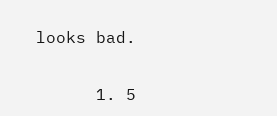looks bad.

      1. 5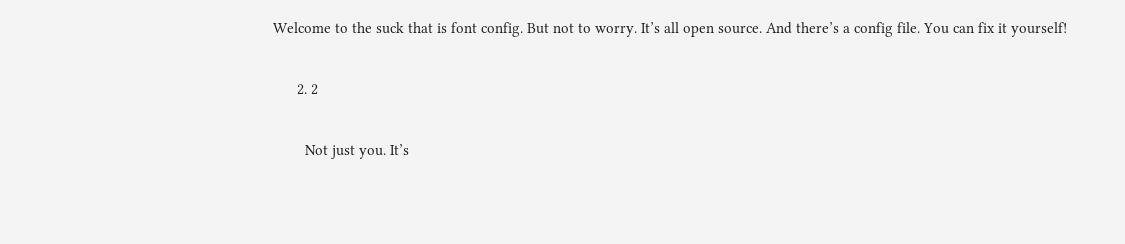Welcome to the suck that is font config. But not to worry. It’s all open source. And there’s a config file. You can fix it yourself!

      2. 2

        Not just you. It’s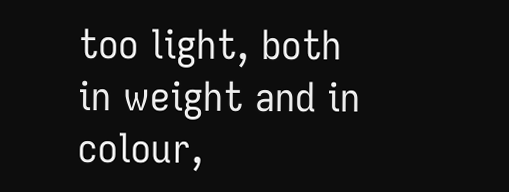too light, both in weight and in colour,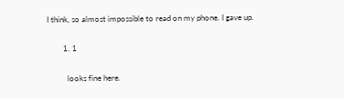I think, so almost impossible to read on my phone. I gave up.

        1. 1

          looks fine here.